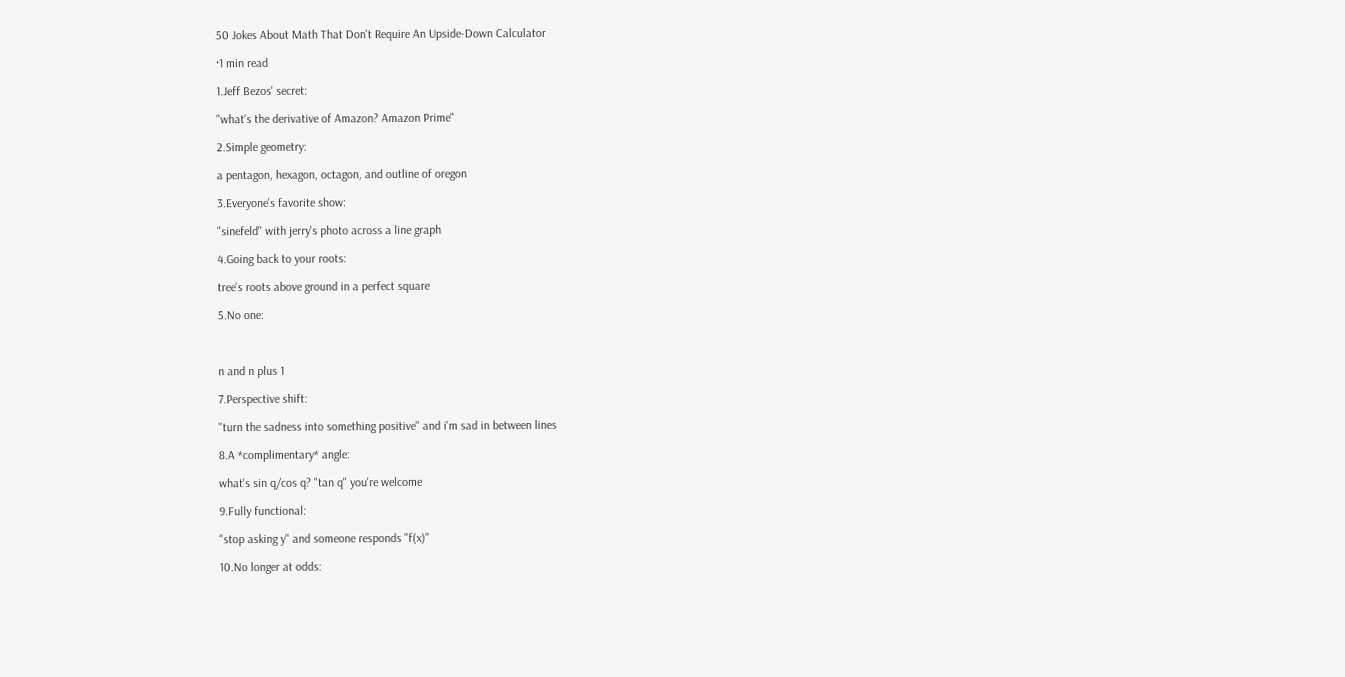50 Jokes About Math That Don't Require An Upside-Down Calculator

·1 min read

1.Jeff Bezos' secret:

"what's the derivative of Amazon? Amazon Prime"

2.Simple geometry:

a pentagon, hexagon, octagon, and outline of oregon

3.Everyone's favorite show:

"sinefeld" with jerry's photo across a line graph

4.Going back to your roots:

tree's roots above ground in a perfect square

5.No one:



n and n plus 1

7.Perspective shift:

"turn the sadness into something positive" and i'm sad in between lines

8.A *complimentary* angle:

what's sin q/cos q? "tan q" you're welcome

9.Fully functional:

"stop asking y" and someone responds "f(x)"

10.No longer at odds: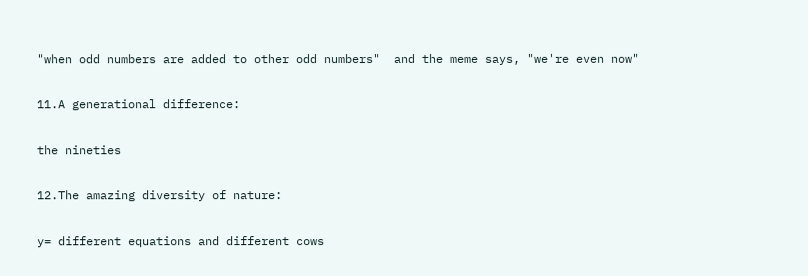"when odd numbers are added to other odd numbers"  and the meme says, "we're even now"

11.A generational difference:

the nineties

12.The amazing diversity of nature:

y= different equations and different cows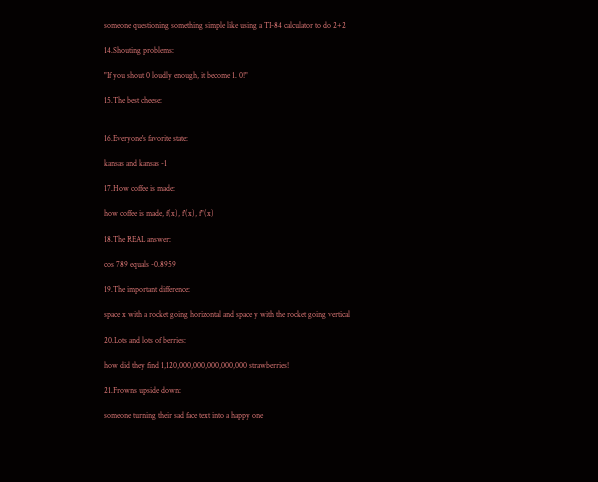someone questioning something simple like using a TI-84 calculator to do 2+2

14.Shouting problems:

"If you shout 0 loudly enough, it become 1. 0!"

15.The best cheese:


16.Everyone's favorite state:

kansas and kansas -1

17.How coffee is made:

how coffee is made, f(x), f'(x), f"(x)

18.The REAL answer:

cos 789 equals -0.8959

19.The important difference:

space x with a rocket going horizontal and space y with the rocket going vertical

20.Lots and lots of berries:

how did they find 1,120,000,000,000,000,000 strawberries!

21.Frowns upside down:

someone turning their sad face text into a happy one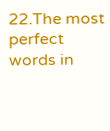22.The most perfect words in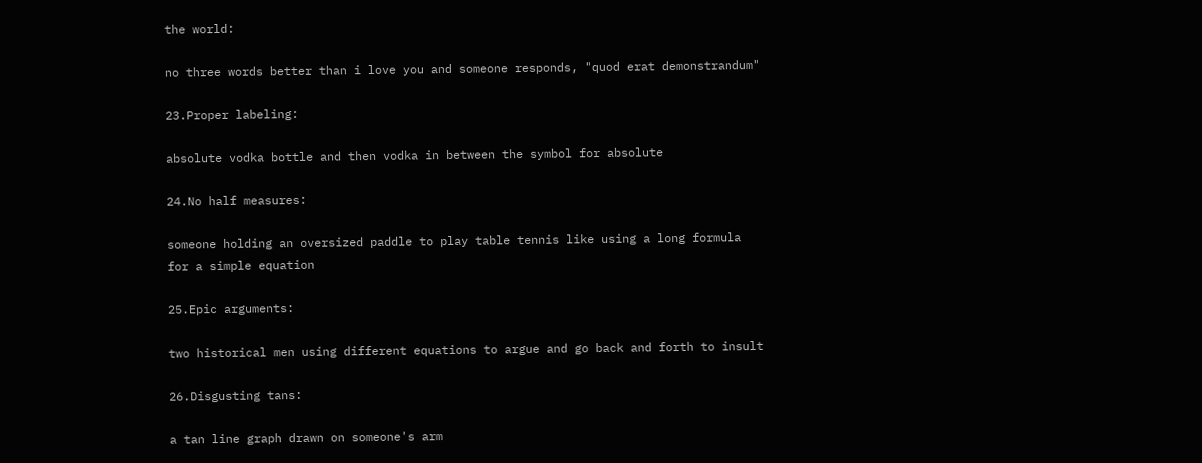the world:

no three words better than i love you and someone responds, "quod erat demonstrandum"

23.Proper labeling:

absolute vodka bottle and then vodka in between the symbol for absolute

24.No half measures:

someone holding an oversized paddle to play table tennis like using a long formula for a simple equation

25.Epic arguments:

two historical men using different equations to argue and go back and forth to insult

26.Disgusting tans:

a tan line graph drawn on someone's arm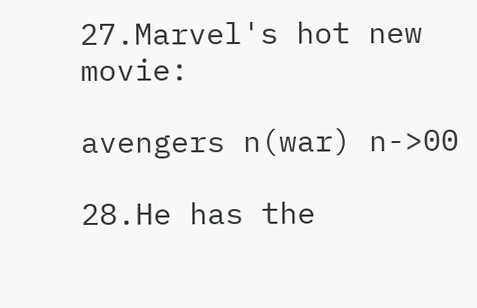27.Marvel's hot new movie:

avengers n(war) n->00

28.He has the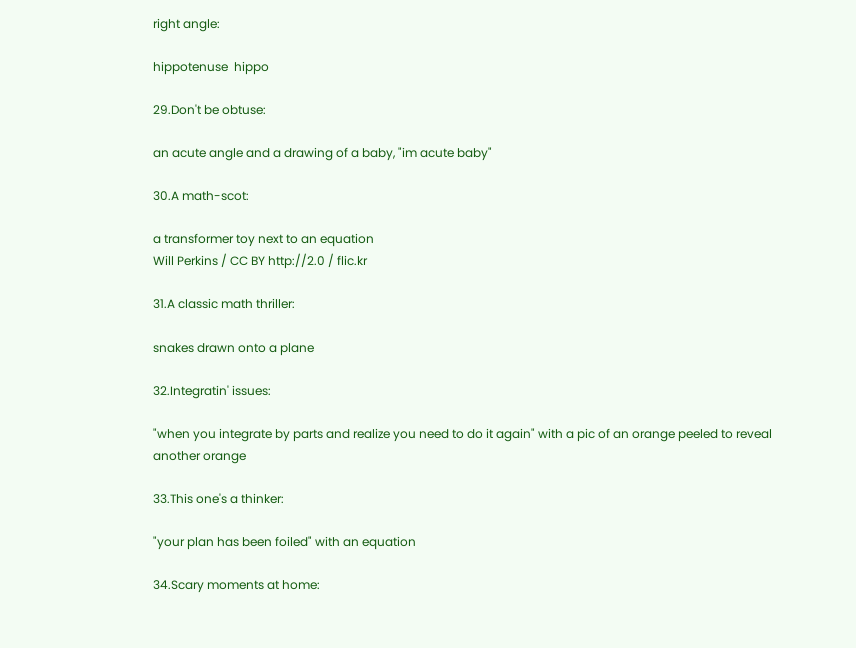right angle:

hippotenuse  hippo

29.Don't be obtuse:

an acute angle and a drawing of a baby, "im acute baby"

30.A math-scot:

a transformer toy next to an equation
Will Perkins / CC BY http://2.0 / flic.kr

31.A classic math thriller:

snakes drawn onto a plane

32.Integratin' issues:

"when you integrate by parts and realize you need to do it again" with a pic of an orange peeled to reveal another orange

33.This one's a thinker:

"your plan has been foiled" with an equation

34.Scary moments at home: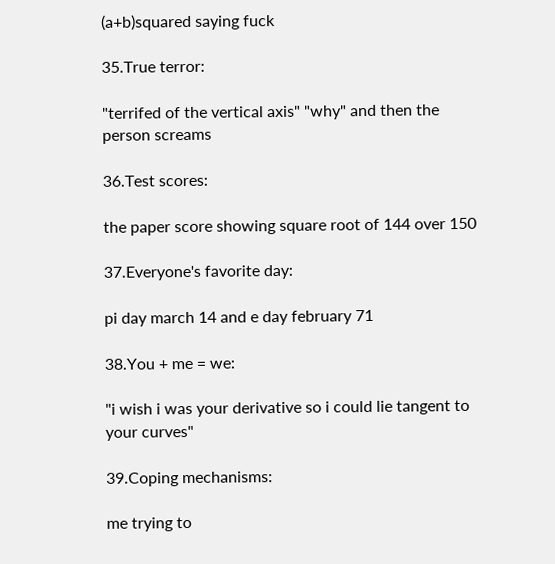(a+b)squared saying fuck

35.True terror:

"terrifed of the vertical axis" "why" and then the person screams

36.Test scores:

the paper score showing square root of 144 over 150

37.Everyone's favorite day:

pi day march 14 and e day february 71

38.You + me = we:

"i wish i was your derivative so i could lie tangent to your curves"

39.Coping mechanisms:

me trying to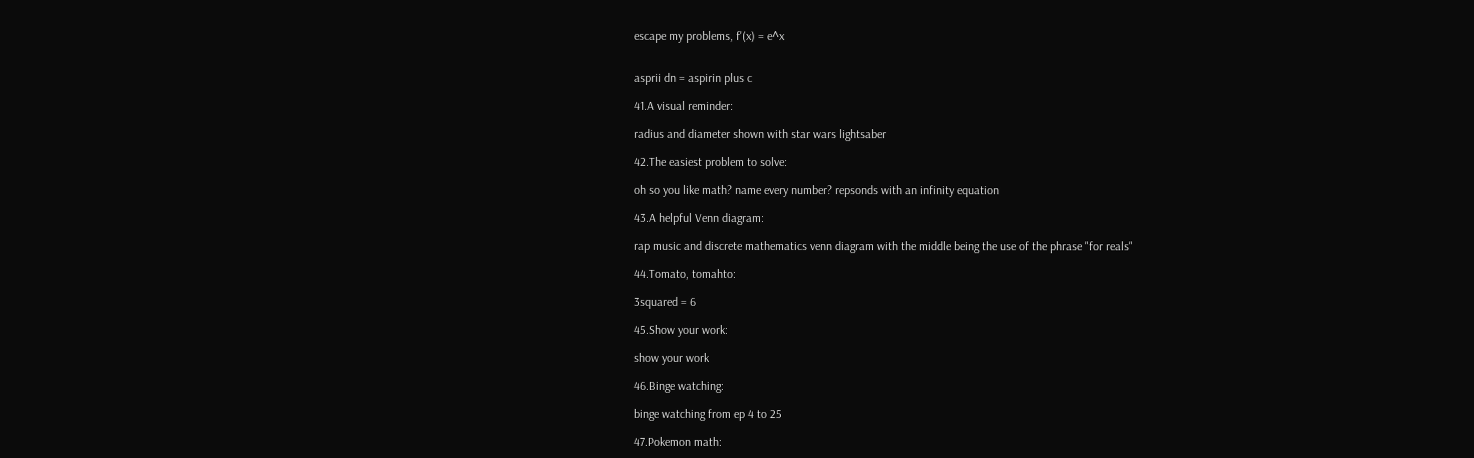escape my problems, f'(x) = e^x


asprii dn = aspirin plus c

41.A visual reminder:

radius and diameter shown with star wars lightsaber

42.The easiest problem to solve:

oh so you like math? name every number? repsonds with an infinity equation

43.A helpful Venn diagram:

rap music and discrete mathematics venn diagram with the middle being the use of the phrase "for reals"

44.Tomato, tomahto:

3squared = 6

45.Show your work:

show your work

46.Binge watching:

binge watching from ep 4 to 25

47.Pokemon math: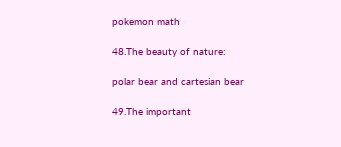pokemon math

48.The beauty of nature:

polar bear and cartesian bear

49.The important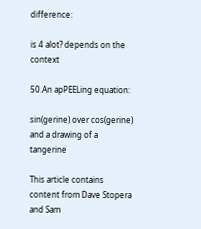difference:

is 4 alot? depends on the context

50.An apPEELing equation:

sin(gerine) over cos(gerine) and a drawing of a tangerine

This article contains content from Dave Stopera and Sam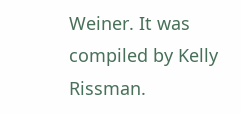Weiner. It was compiled by Kelly Rissman.